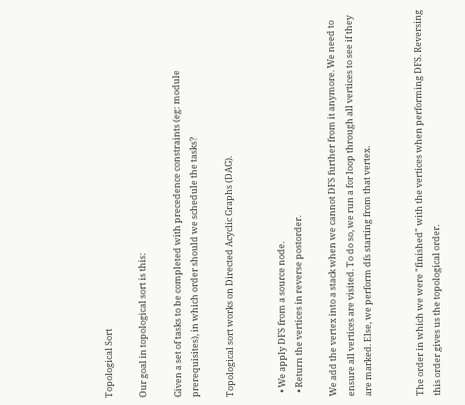Topological Sort

Our goal in topological sort is this:

Given a set of tasks to be completed with precedence constraints (eg: module prerequisites), in which order should we schedule the tasks?

Topological sort works on Directed Acyclic Graphs (DAG).


  • We apply DFS from a source node.
  • Return the vertices in reverse postorder.

We add the vertex into a stack when we cannot DFS further from it anymore. We need to ensure all vertices are visited. To do so, we run a for loop through all vertices to see if they are marked. Else, we perform dfs starting from that vertex.


The order in which we were "finished" with the vertices when performing DFS. Reversing this order gives us the topological order.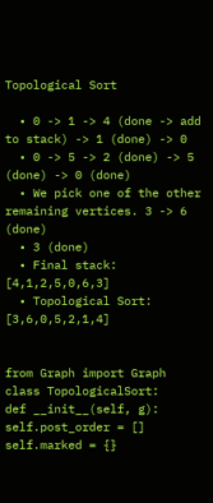Topological Sort

  • 0 -> 1 -> 4 (done -> add to stack) -> 1 (done) -> 0
  • 0 -> 5 -> 2 (done) -> 5 (done) -> 0 (done)
  • We pick one of the other remaining vertices. 3 -> 6 (done)
  • 3 (done)
  • Final stack: [4,1,2,5,0,6,3]
  • Topological Sort: [3,6,0,5,2,1,4]


from Graph import Graph
class TopologicalSort:
def __init__(self, g):
self.post_order = []
self.marked = {}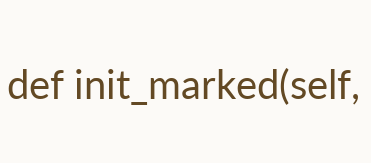def init_marked(self,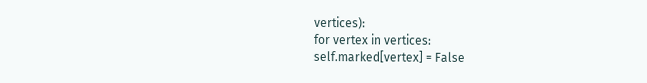vertices):
for vertex in vertices:
self.marked[vertex] = False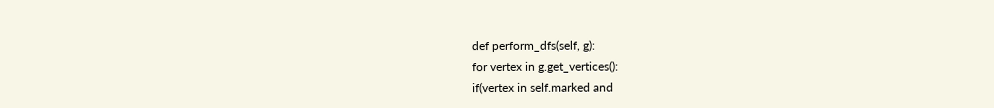def perform_dfs(self, g):
for vertex in g.get_vertices():
if(vertex in self.marked and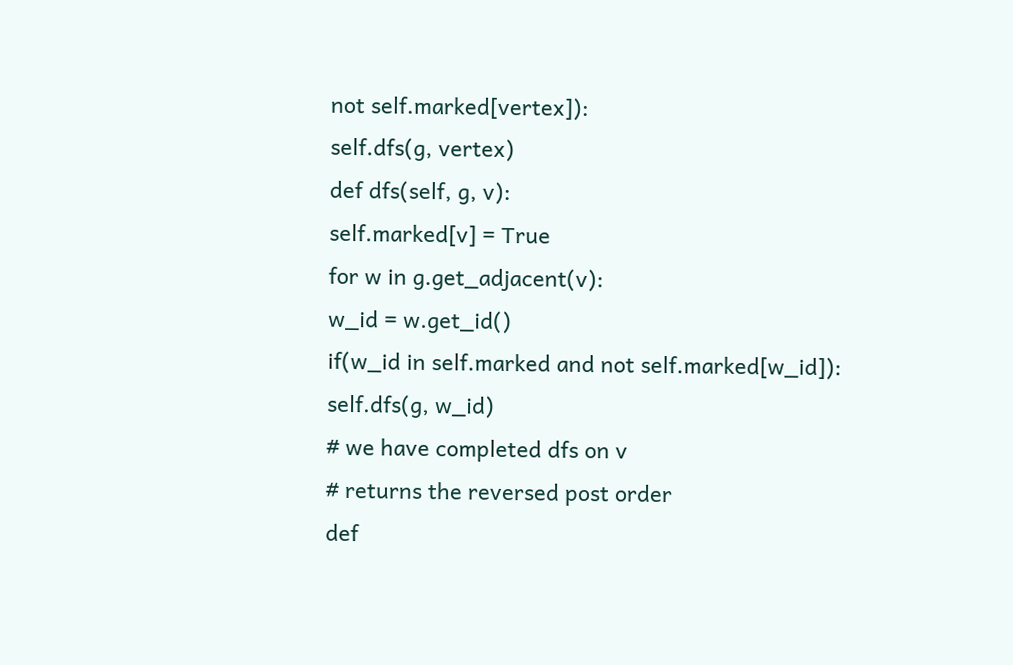not self.marked[vertex]):
self.dfs(g, vertex)
def dfs(self, g, v):
self.marked[v] = True
for w in g.get_adjacent(v):
w_id = w.get_id()
if(w_id in self.marked and not self.marked[w_id]):
self.dfs(g, w_id)
# we have completed dfs on v
# returns the reversed post order
def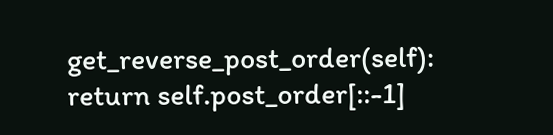get_reverse_post_order(self):
return self.post_order[::-1]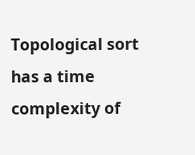Topological sort has a time complexity of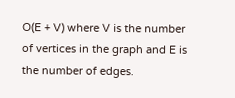O(E + V) where V is the number of vertices in the graph and E is the number of edges.